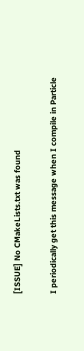[ISSUE] No CMakeLists.txt was found

I periodically get this message when I compile in Particle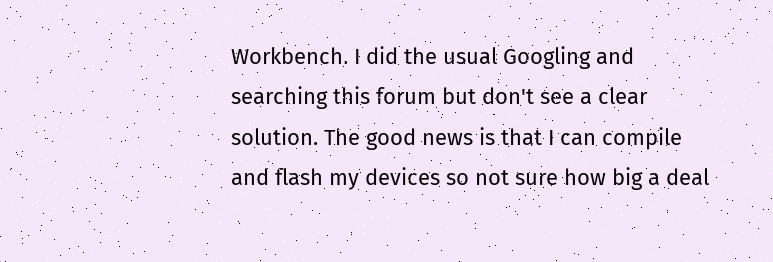Workbench. I did the usual Googling and searching this forum but don't see a clear solution. The good news is that I can compile and flash my devices so not sure how big a deal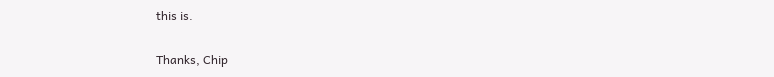this is.

Thanks, Chip